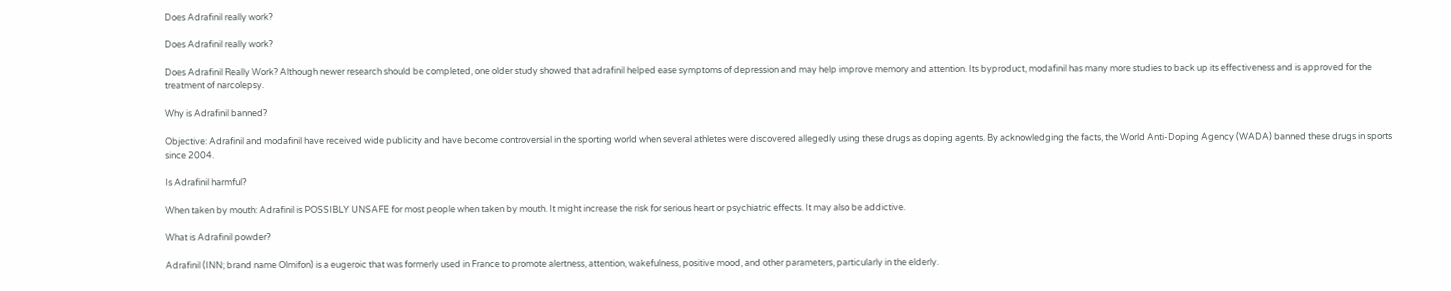Does Adrafinil really work?

Does Adrafinil really work?

Does Adrafinil Really Work? Although newer research should be completed, one older study showed that adrafinil helped ease symptoms of depression and may help improve memory and attention. Its byproduct, modafinil has many more studies to back up its effectiveness and is approved for the treatment of narcolepsy.

Why is Adrafinil banned?

Objective: Adrafinil and modafinil have received wide publicity and have become controversial in the sporting world when several athletes were discovered allegedly using these drugs as doping agents. By acknowledging the facts, the World Anti-Doping Agency (WADA) banned these drugs in sports since 2004.

Is Adrafinil harmful?

When taken by mouth: Adrafinil is POSSIBLY UNSAFE for most people when taken by mouth. It might increase the risk for serious heart or psychiatric effects. It may also be addictive.

What is Adrafinil powder?

Adrafinil (INN; brand name Olmifon) is a eugeroic that was formerly used in France to promote alertness, attention, wakefulness, positive mood, and other parameters, particularly in the elderly.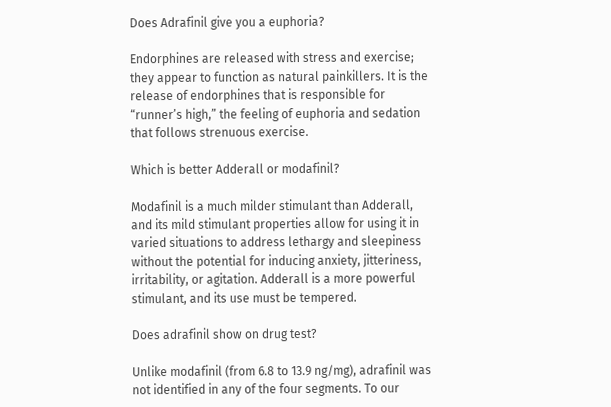Does Adrafinil give you a euphoria?

Endorphines are released with stress and exercise; they appear to function as natural painkillers. It is the release of endorphines that is responsible for “runner’s high,” the feeling of euphoria and sedation that follows strenuous exercise.

Which is better Adderall or modafinil?

Modafinil is a much milder stimulant than Adderall, and its mild stimulant properties allow for using it in varied situations to address lethargy and sleepiness without the potential for inducing anxiety, jitteriness, irritability, or agitation. Adderall is a more powerful stimulant, and its use must be tempered.

Does adrafinil show on drug test?

Unlike modafinil (from 6.8 to 13.9 ng/mg), adrafinil was not identified in any of the four segments. To our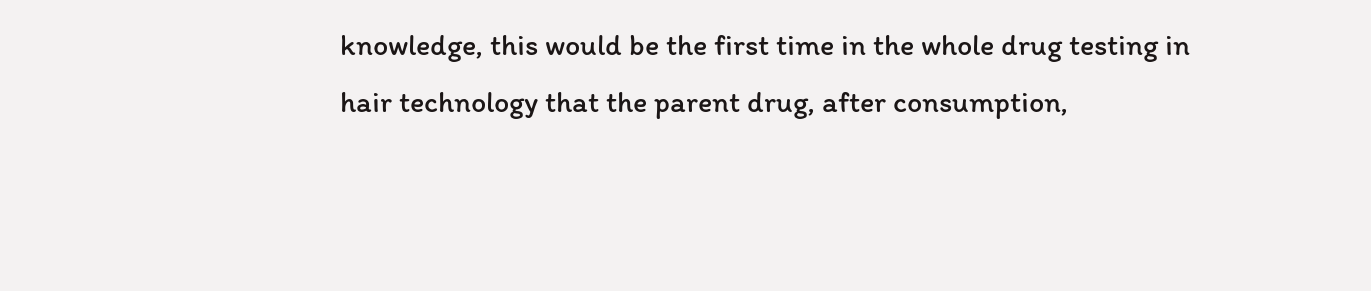knowledge, this would be the first time in the whole drug testing in hair technology that the parent drug, after consumption,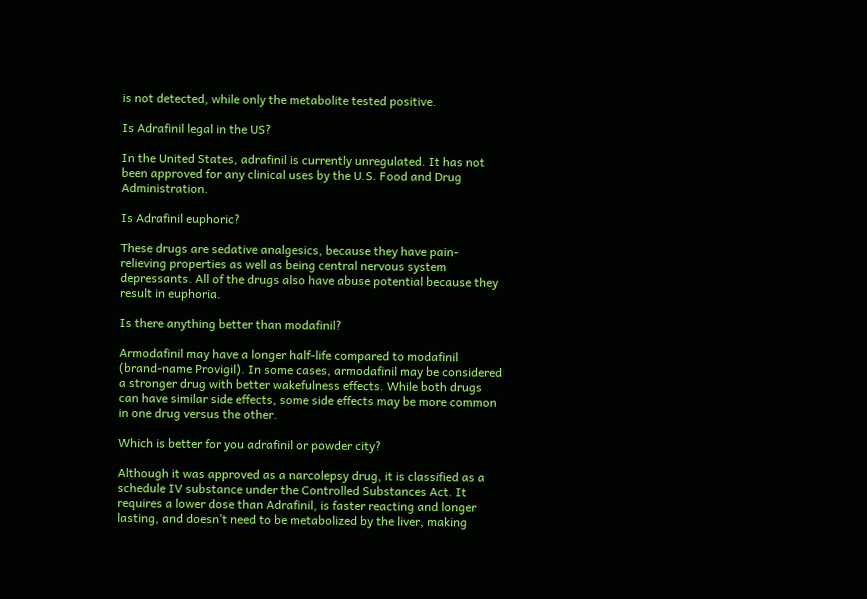is not detected, while only the metabolite tested positive.

Is Adrafinil legal in the US?

In the United States, adrafinil is currently unregulated. It has not been approved for any clinical uses by the U.S. Food and Drug Administration.

Is Adrafinil euphoric?

These drugs are sedative analgesics, because they have pain-relieving properties as well as being central nervous system depressants. All of the drugs also have abuse potential because they result in euphoria.

Is there anything better than modafinil?

Armodafinil may have a longer half-life compared to modafinil (brand-name Provigil). In some cases, armodafinil may be considered a stronger drug with better wakefulness effects. While both drugs can have similar side effects, some side effects may be more common in one drug versus the other.

Which is better for you adrafinil or powder city?

Although it was approved as a narcolepsy drug, it is classified as a schedule IV substance under the Controlled Substances Act. It requires a lower dose than Adrafinil, is faster reacting and longer lasting, and doesn’t need to be metabolized by the liver, making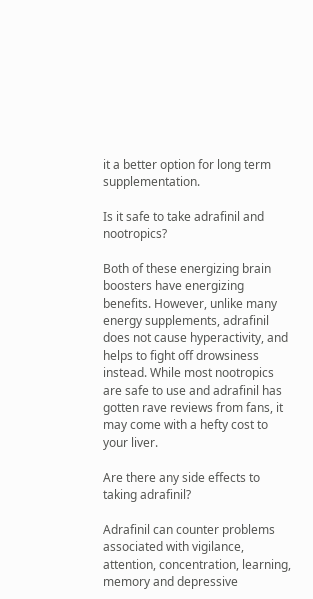it a better option for long term supplementation.

Is it safe to take adrafinil and nootropics?

Both of these energizing brain boosters have energizing benefits. However, unlike many energy supplements, adrafinil does not cause hyperactivity, and helps to fight off drowsiness instead. While most nootropics are safe to use and adrafinil has gotten rave reviews from fans, it may come with a hefty cost to your liver.

Are there any side effects to taking adrafinil?

Adrafinil can counter problems associated with vigilance, attention, concentration, learning, memory and depressive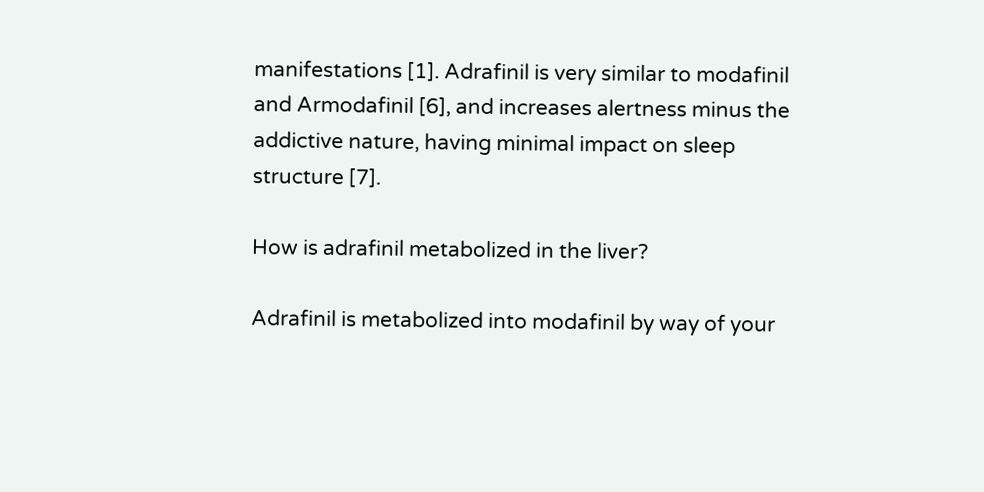manifestations [1]. Adrafinil is very similar to modafinil and Armodafinil [6], and increases alertness minus the addictive nature, having minimal impact on sleep structure [7].

How is adrafinil metabolized in the liver?

Adrafinil is metabolized into modafinil by way of your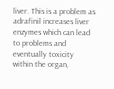liver. This is a problem as adrafinil increases liver enzymes which can lead to problems and eventually toxicity within the organ,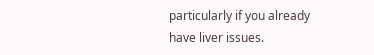particularly if you already have liver issues.